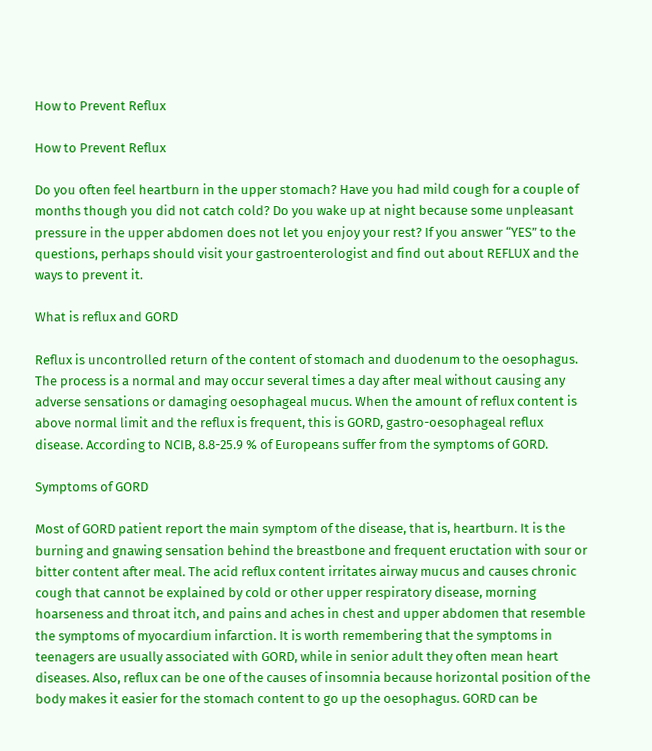How to Prevent Reflux

How to Prevent Reflux

Do you often feel heartburn in the upper stomach? Have you had mild cough for a couple of months though you did not catch cold? Do you wake up at night because some unpleasant pressure in the upper abdomen does not let you enjoy your rest? If you answer “YES” to the questions, perhaps should visit your gastroenterologist and find out about REFLUX and the ways to prevent it.

What is reflux and GORD

Reflux is uncontrolled return of the content of stomach and duodenum to the oesophagus. The process is a normal and may occur several times a day after meal without causing any adverse sensations or damaging oesophageal mucus. When the amount of reflux content is above normal limit and the reflux is frequent, this is GORD, gastro-oesophageal reflux disease. According to NCIB, 8.8-25.9 % of Europeans suffer from the symptoms of GORD.

Symptoms of GORD

Most of GORD patient report the main symptom of the disease, that is, heartburn. It is the burning and gnawing sensation behind the breastbone and frequent eructation with sour or bitter content after meal. The acid reflux content irritates airway mucus and causes chronic cough that cannot be explained by cold or other upper respiratory disease, morning hoarseness and throat itch, and pains and aches in chest and upper abdomen that resemble the symptoms of myocardium infarction. It is worth remembering that the symptoms in teenagers are usually associated with GORD, while in senior adult they often mean heart diseases. Also, reflux can be one of the causes of insomnia because horizontal position of the body makes it easier for the stomach content to go up the oesophagus. GORD can be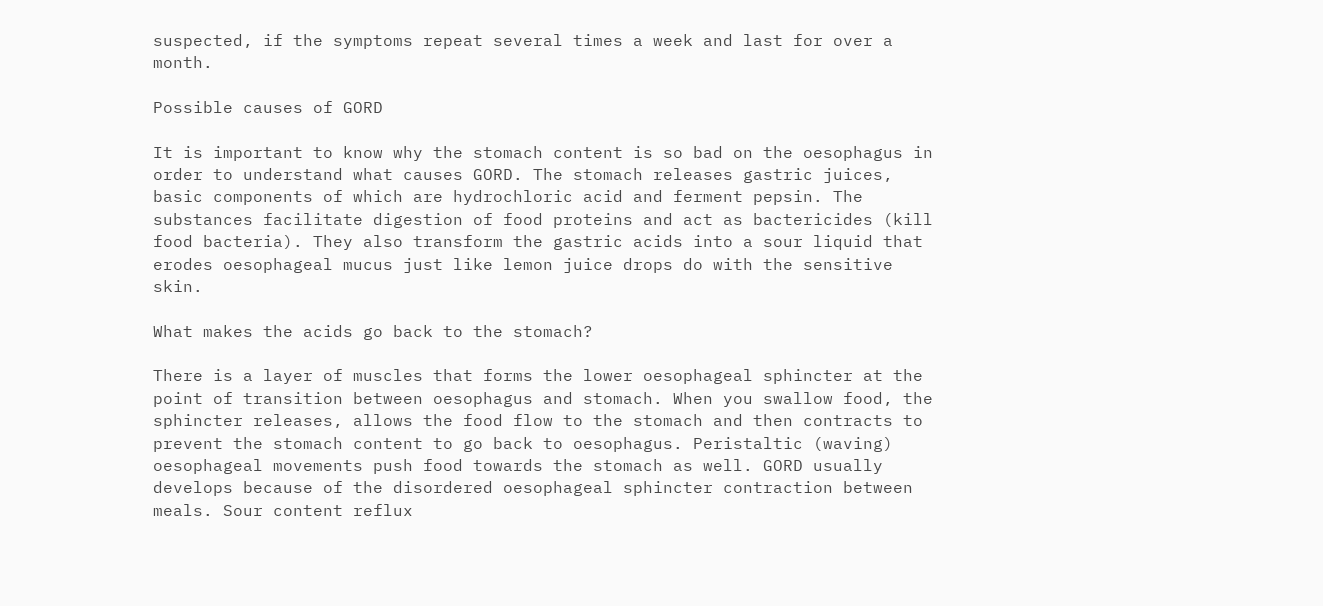suspected, if the symptoms repeat several times a week and last for over a month.

Possible causes of GORD

It is important to know why the stomach content is so bad on the oesophagus in order to understand what causes GORD. The stomach releases gastric juices, basic components of which are hydrochloric acid and ferment pepsin. The substances facilitate digestion of food proteins and act as bactericides (kill food bacteria). They also transform the gastric acids into a sour liquid that erodes oesophageal mucus just like lemon juice drops do with the sensitive skin.

What makes the acids go back to the stomach?

There is a layer of muscles that forms the lower oesophageal sphincter at the point of transition between oesophagus and stomach. When you swallow food, the sphincter releases, allows the food flow to the stomach and then contracts to prevent the stomach content to go back to oesophagus. Peristaltic (waving) oesophageal movements push food towards the stomach as well. GORD usually develops because of the disordered oesophageal sphincter contraction between meals. Sour content reflux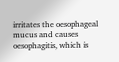irritates the oesophageal mucus and causes oesophagitis, which is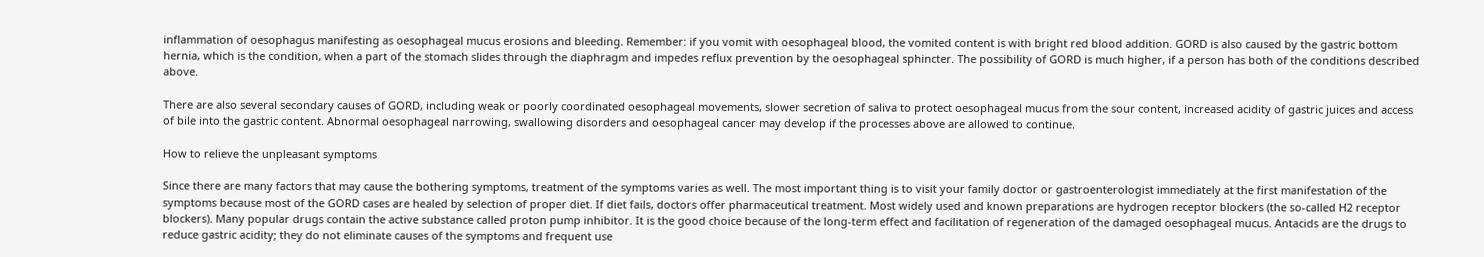inflammation of oesophagus manifesting as oesophageal mucus erosions and bleeding. Remember: if you vomit with oesophageal blood, the vomited content is with bright red blood addition. GORD is also caused by the gastric bottom hernia, which is the condition, when a part of the stomach slides through the diaphragm and impedes reflux prevention by the oesophageal sphincter. The possibility of GORD is much higher, if a person has both of the conditions described above.

There are also several secondary causes of GORD, including weak or poorly coordinated oesophageal movements, slower secretion of saliva to protect oesophageal mucus from the sour content, increased acidity of gastric juices and access of bile into the gastric content. Abnormal oesophageal narrowing, swallowing disorders and oesophageal cancer may develop if the processes above are allowed to continue.

How to relieve the unpleasant symptoms

Since there are many factors that may cause the bothering symptoms, treatment of the symptoms varies as well. The most important thing is to visit your family doctor or gastroenterologist immediately at the first manifestation of the symptoms because most of the GORD cases are healed by selection of proper diet. If diet fails, doctors offer pharmaceutical treatment. Most widely used and known preparations are hydrogen receptor blockers (the so-called H2 receptor blockers). Many popular drugs contain the active substance called proton pump inhibitor. It is the good choice because of the long-term effect and facilitation of regeneration of the damaged oesophageal mucus. Antacids are the drugs to reduce gastric acidity; they do not eliminate causes of the symptoms and frequent use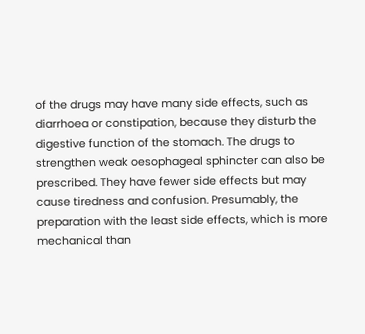of the drugs may have many side effects, such as diarrhoea or constipation, because they disturb the digestive function of the stomach. The drugs to strengthen weak oesophageal sphincter can also be prescribed. They have fewer side effects but may cause tiredness and confusion. Presumably, the preparation with the least side effects, which is more mechanical than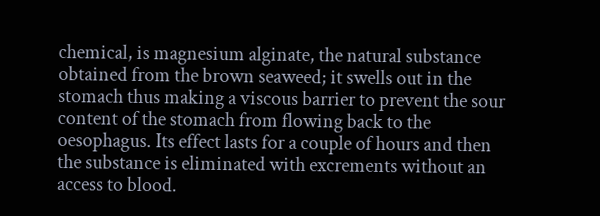chemical, is magnesium alginate, the natural substance obtained from the brown seaweed; it swells out in the stomach thus making a viscous barrier to prevent the sour content of the stomach from flowing back to the oesophagus. Its effect lasts for a couple of hours and then the substance is eliminated with excrements without an access to blood.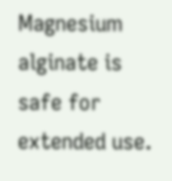Magnesium alginate is safe for extended use.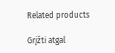Related products

Grįžti atgal